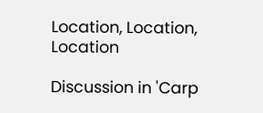Location, Location, Location

Discussion in 'Carp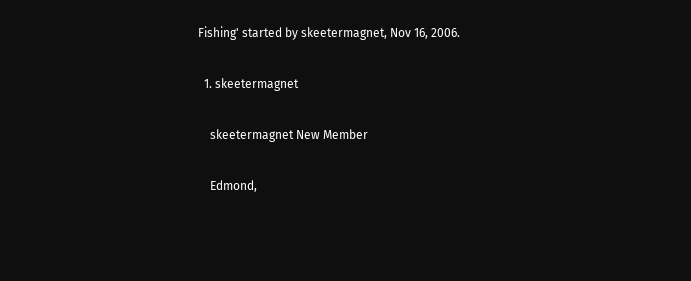Fishing' started by skeetermagnet, Nov 16, 2006.

  1. skeetermagnet

    skeetermagnet New Member

    Edmond,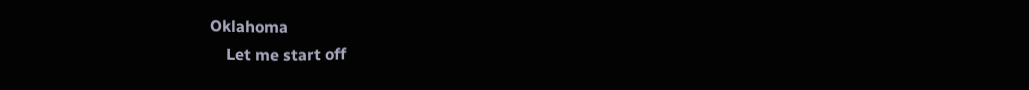Oklahoma
    Let me start off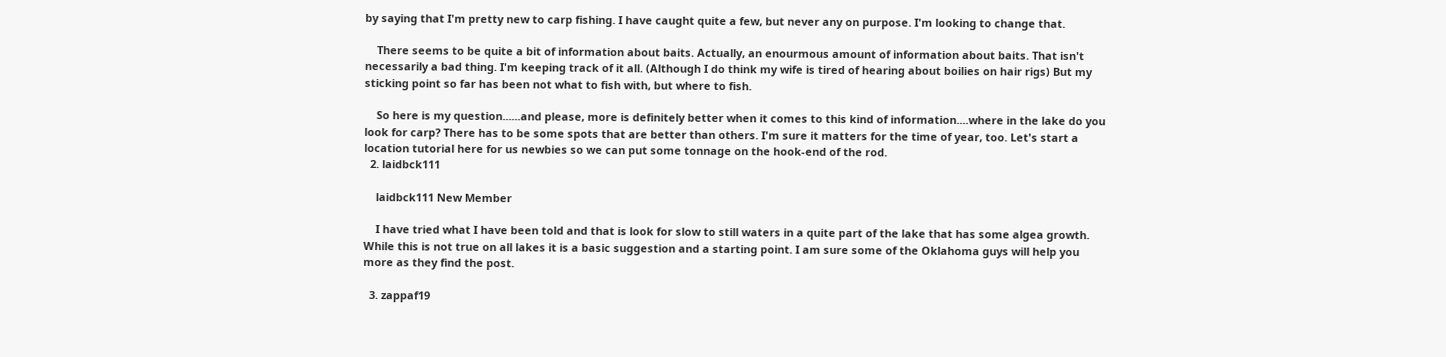by saying that I'm pretty new to carp fishing. I have caught quite a few, but never any on purpose. I'm looking to change that.

    There seems to be quite a bit of information about baits. Actually, an enourmous amount of information about baits. That isn't necessarily a bad thing. I'm keeping track of it all. (Although I do think my wife is tired of hearing about boilies on hair rigs) But my sticking point so far has been not what to fish with, but where to fish.

    So here is my question......and please, more is definitely better when it comes to this kind of information....where in the lake do you look for carp? There has to be some spots that are better than others. I'm sure it matters for the time of year, too. Let's start a location tutorial here for us newbies so we can put some tonnage on the hook-end of the rod.
  2. laidbck111

    laidbck111 New Member

    I have tried what I have been told and that is look for slow to still waters in a quite part of the lake that has some algea growth. While this is not true on all lakes it is a basic suggestion and a starting point. I am sure some of the Oklahoma guys will help you more as they find the post.

  3. zappaf19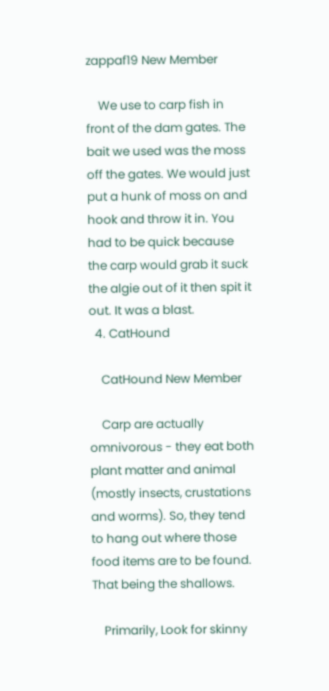zappaf19 New Member

    We use to carp fish in front of the dam gates. The bait we used was the moss off the gates. We would just put a hunk of moss on and hook and throw it in. You had to be quick because the carp would grab it suck the algie out of it then spit it out. It was a blast.
  4. CatHound

    CatHound New Member

    Carp are actually omnivorous - they eat both plant matter and animal (mostly insects, crustations and worms). So, they tend to hang out where those food items are to be found. That being the shallows.

    Primarily, Look for skinny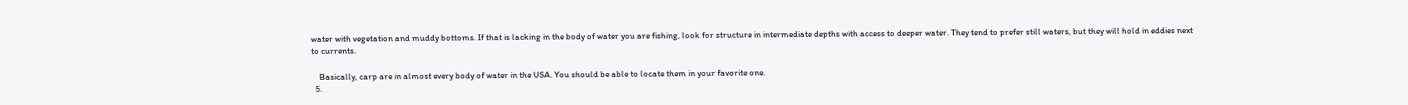water with vegetation and muddy bottoms. If that is lacking in the body of water you are fishing, look for structure in intermediate depths with access to deeper water. They tend to prefer still waters, but they will hold in eddies next to currents.

    Basically, carp are in almost every body of water in the USA. You should be able to locate them in your favorite one.
  5.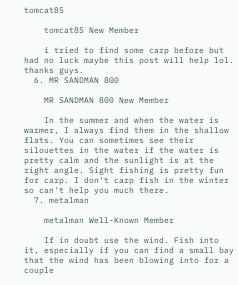tomcat85

    tomcat85 New Member

    i tried to find some carp before but had no luck maybe this post will help lol. thanks guys.
  6. MR SANDMAN 800

    MR SANDMAN 800 New Member

    In the summer and when the water is warmer, I always find them in the shallow flats. You can sometimes see their silouettes in the water if the water is pretty calm and the sunlight is at the right angle. Sight fishing is pretty fun for carp. I don't carp fish in the winter so can't help you much there.
  7. metalman

    metalman Well-Known Member

    If in doubt use the wind. Fish into it, especially if you can find a small bay that the wind has been blowing into for a couple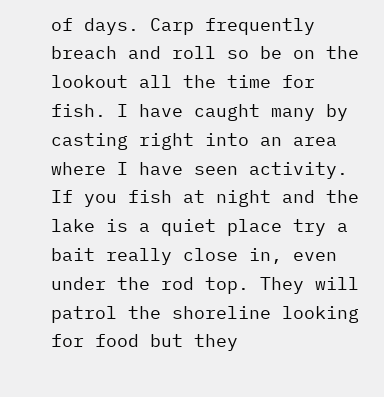of days. Carp frequently breach and roll so be on the lookout all the time for fish. I have caught many by casting right into an area where I have seen activity. If you fish at night and the lake is a quiet place try a bait really close in, even under the rod top. They will patrol the shoreline looking for food but they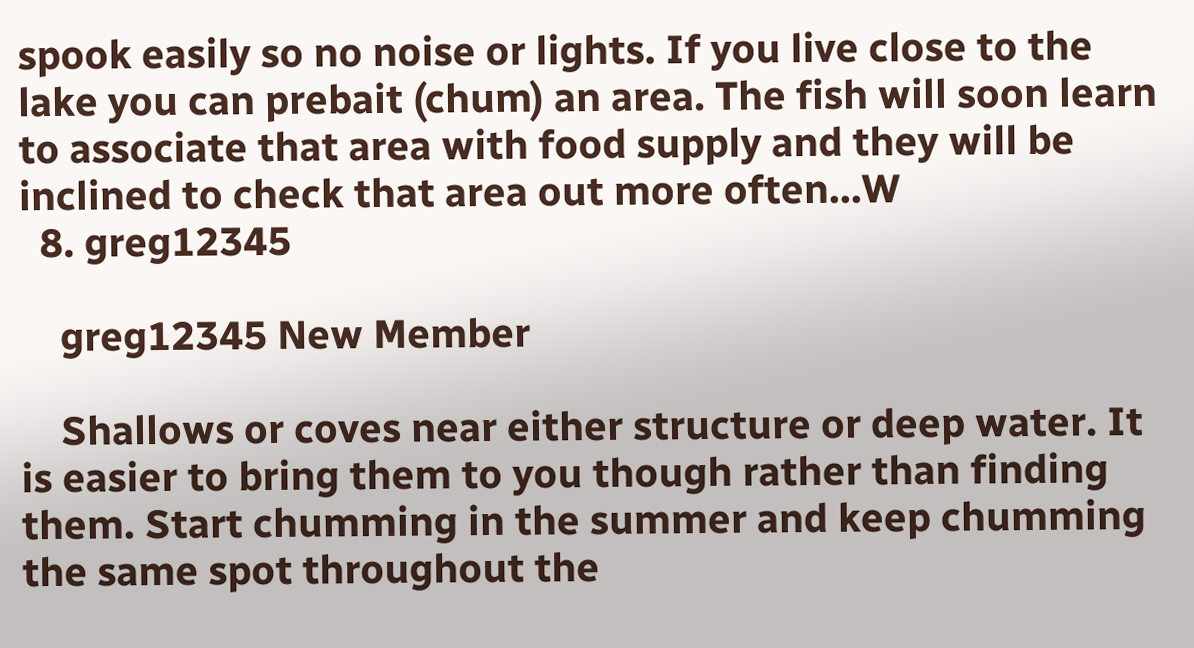spook easily so no noise or lights. If you live close to the lake you can prebait (chum) an area. The fish will soon learn to associate that area with food supply and they will be inclined to check that area out more often...W
  8. greg12345

    greg12345 New Member

    Shallows or coves near either structure or deep water. It is easier to bring them to you though rather than finding them. Start chumming in the summer and keep chumming the same spot throughout the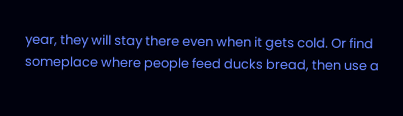year, they will stay there even when it gets cold. Or find someplace where people feed ducks bread, then use a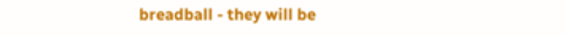breadball - they will be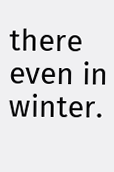there even in winter.